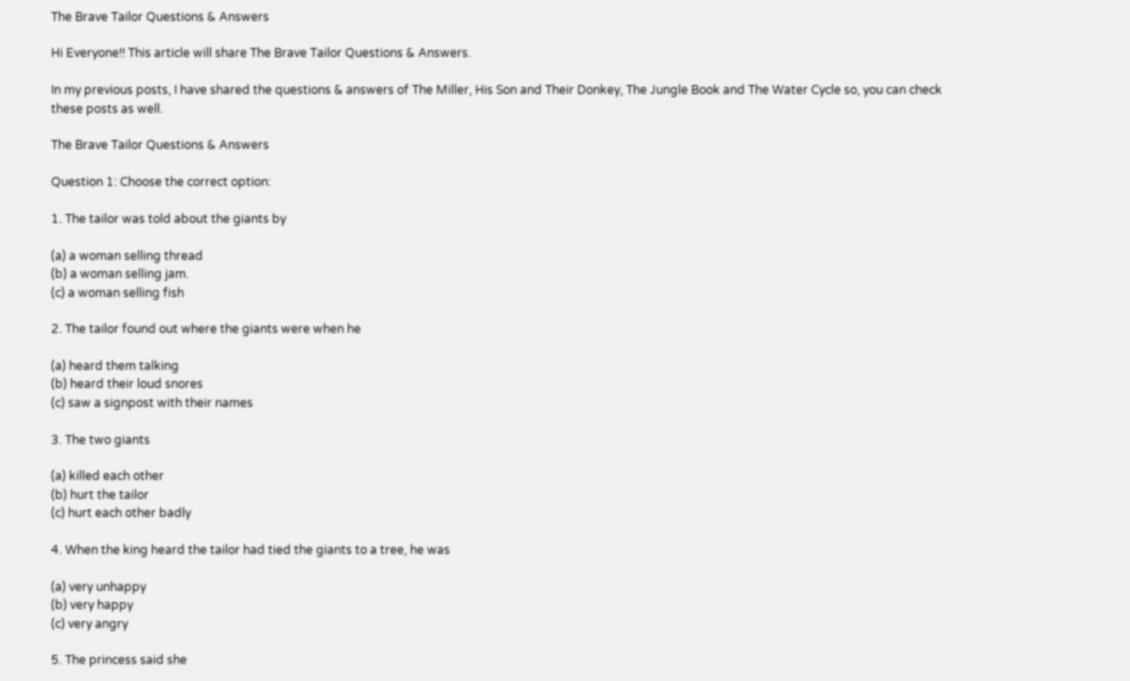The Brave Tailor Questions & Answers

Hi Everyone!! This article will share The Brave Tailor Questions & Answers.

In my previous posts, I have shared the questions & answers of The Miller, His Son and Their Donkey, The Jungle Book and The Water Cycle so, you can check these posts as well.

The Brave Tailor Questions & Answers

Question 1: Choose the correct option:

1. The tailor was told about the giants by

(a) a woman selling thread
(b) a woman selling jam.
(c) a woman selling fish

2. The tailor found out where the giants were when he

(a) heard them talking
(b) heard their loud snores
(c) saw a signpost with their names

3. The two giants

(a) killed each other
(b) hurt the tailor
(c) hurt each other badly

4. When the king heard the tailor had tied the giants to a tree, he was

(a) very unhappy
(b) very happy
(c) very angry

5. The princess said she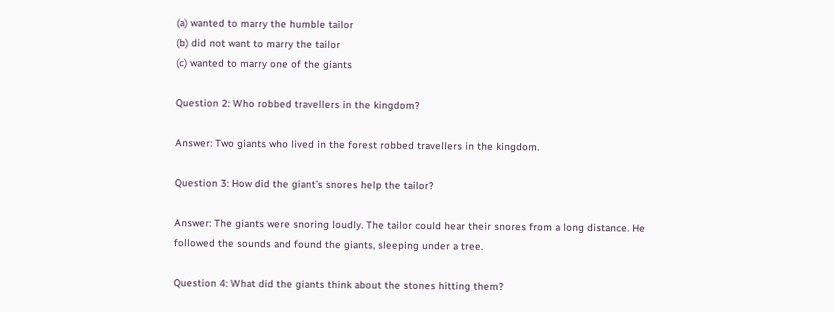(a) wanted to marry the humble tailor
(b) did not want to marry the tailor
(c) wanted to marry one of the giants

Question 2: Who robbed travellers in the kingdom?

Answer: Two giants who lived in the forest robbed travellers in the kingdom.

Question 3: How did the giant’s snores help the tailor?

Answer: The giants were snoring loudly. The tailor could hear their snores from a long distance. He followed the sounds and found the giants, sleeping under a tree.

Question 4: What did the giants think about the stones hitting them?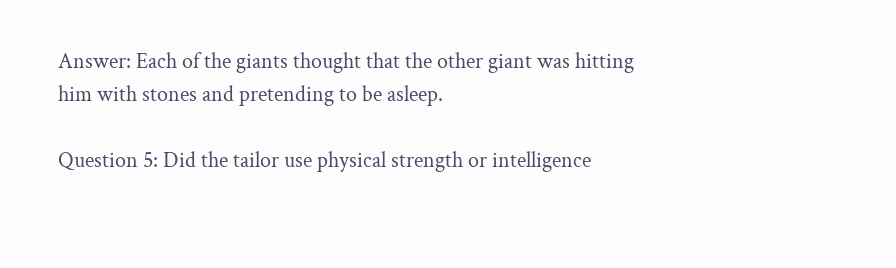Answer: Each of the giants thought that the other giant was hitting him with stones and pretending to be asleep.

Question 5: Did the tailor use physical strength or intelligence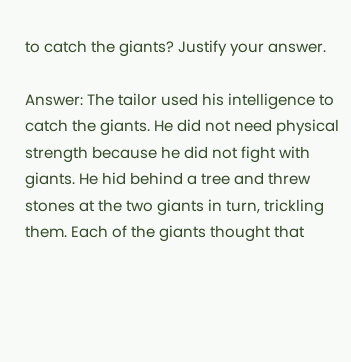to catch the giants? Justify your answer.

Answer: The tailor used his intelligence to catch the giants. He did not need physical strength because he did not fight with giants. He hid behind a tree and threw stones at the two giants in turn, trickling them. Each of the giants thought that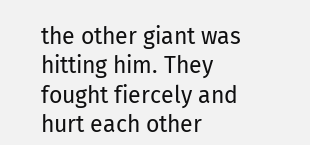the other giant was hitting him. They fought fiercely and hurt each other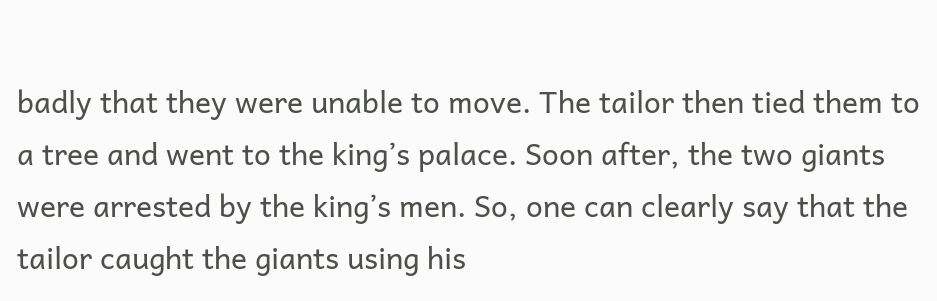badly that they were unable to move. The tailor then tied them to a tree and went to the king’s palace. Soon after, the two giants were arrested by the king’s men. So, one can clearly say that the tailor caught the giants using his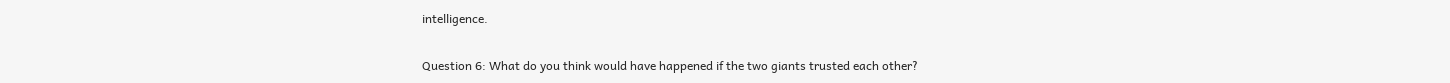intelligence.

Question 6: What do you think would have happened if the two giants trusted each other?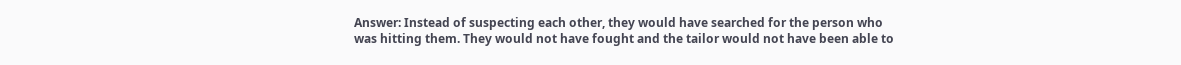Answer: Instead of suspecting each other, they would have searched for the person who was hitting them. They would not have fought and the tailor would not have been able to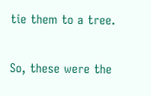tie them to a tree.

So, these were the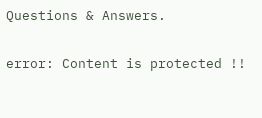Questions & Answers.

error: Content is protected !!